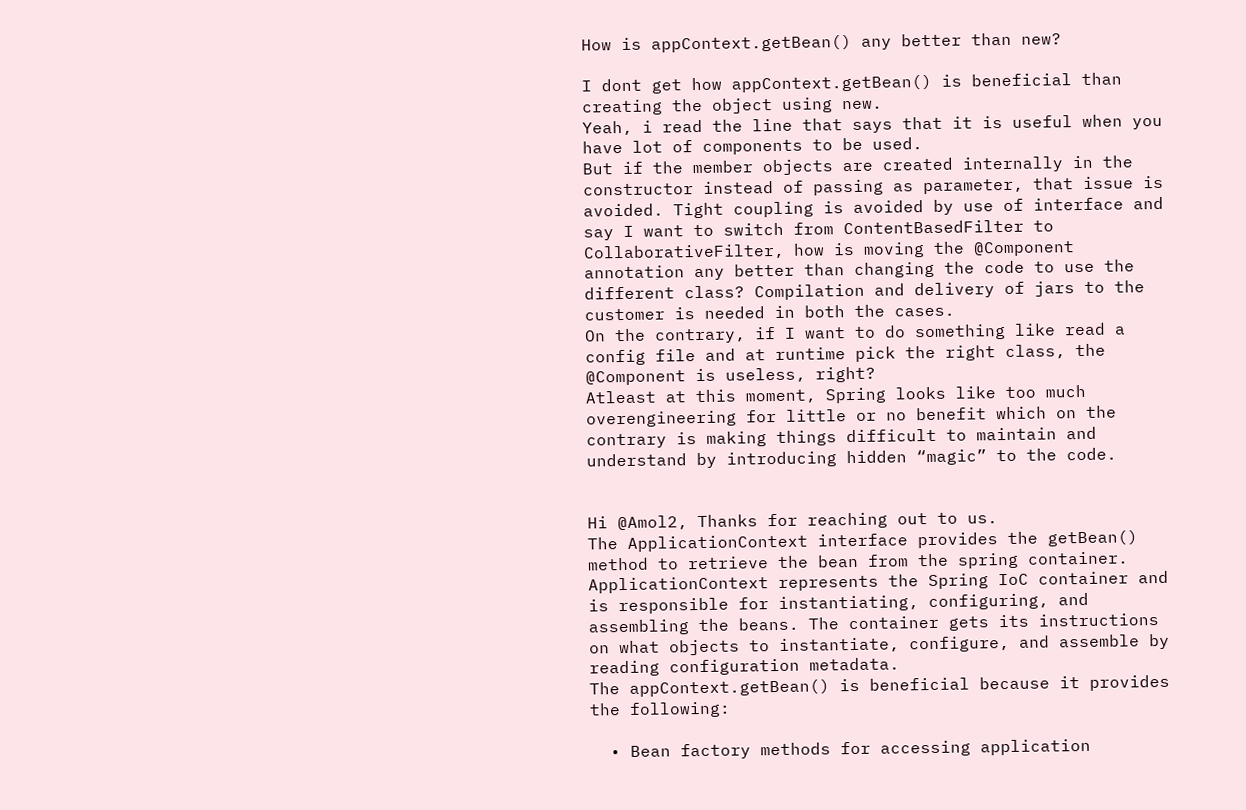How is appContext.getBean() any better than new?

I dont get how appContext.getBean() is beneficial than creating the object using new.
Yeah, i read the line that says that it is useful when you have lot of components to be used.
But if the member objects are created internally in the constructor instead of passing as parameter, that issue is avoided. Tight coupling is avoided by use of interface and say I want to switch from ContentBasedFilter to CollaborativeFilter, how is moving the @Component annotation any better than changing the code to use the different class? Compilation and delivery of jars to the customer is needed in both the cases.
On the contrary, if I want to do something like read a config file and at runtime pick the right class, the @Component is useless, right?
Atleast at this moment, Spring looks like too much overengineering for little or no benefit which on the contrary is making things difficult to maintain and understand by introducing hidden “magic” to the code.


Hi @Amol2, Thanks for reaching out to us.
The ApplicationContext interface provides the getBean() method to retrieve the bean from the spring container. ApplicationContext represents the Spring IoC container and is responsible for instantiating, configuring, and assembling the beans. The container gets its instructions on what objects to instantiate, configure, and assemble by reading configuration metadata.
The appContext.getBean() is beneficial because it provides the following:

  • Bean factory methods for accessing application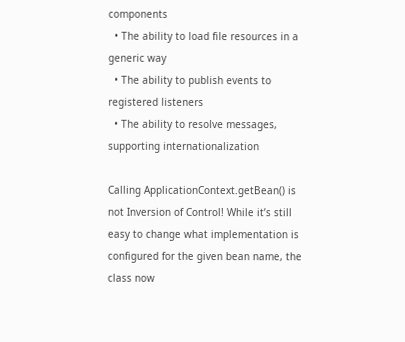components
  • The ability to load file resources in a generic way
  • The ability to publish events to registered listeners
  • The ability to resolve messages, supporting internationalization

Calling ApplicationContext.getBean() is not Inversion of Control! While it’s still easy to change what implementation is configured for the given bean name, the class now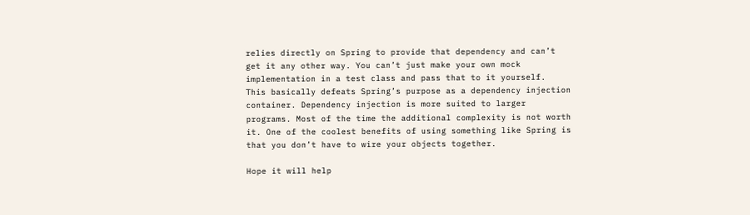relies directly on Spring to provide that dependency and can’t get it any other way. You can’t just make your own mock implementation in a test class and pass that to it yourself.
This basically defeats Spring’s purpose as a dependency injection container. Dependency injection is more suited to larger programs. Most of the time the additional complexity is not worth it. One of the coolest benefits of using something like Spring is that you don’t have to wire your objects together.

Hope it will help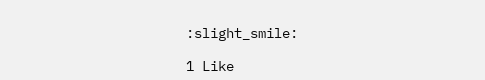:slight_smile:

1 Like